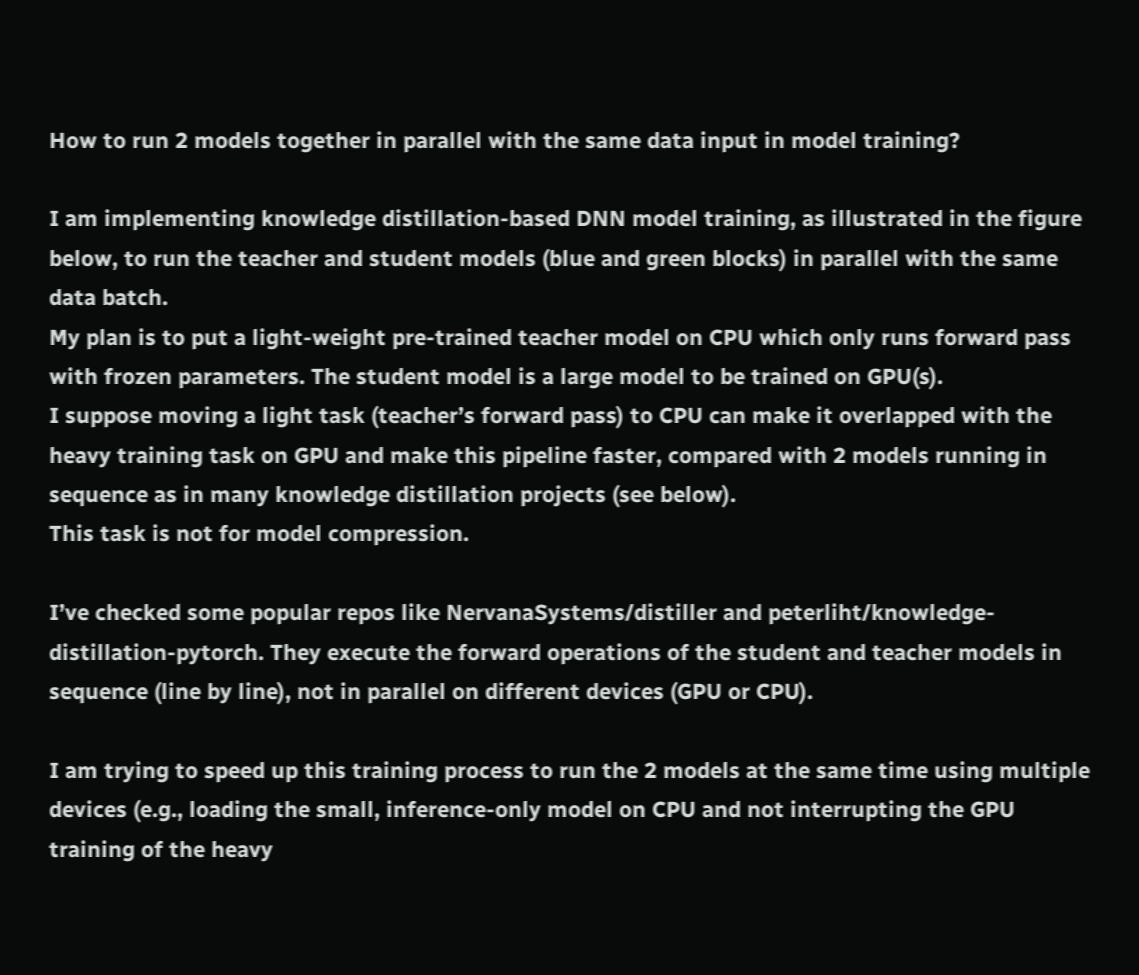How to run 2 models together in parallel with the same data input in model training?

I am implementing knowledge distillation-based DNN model training, as illustrated in the figure below, to run the teacher and student models (blue and green blocks) in parallel with the same data batch.
My plan is to put a light-weight pre-trained teacher model on CPU which only runs forward pass with frozen parameters. The student model is a large model to be trained on GPU(s).
I suppose moving a light task (teacher’s forward pass) to CPU can make it overlapped with the heavy training task on GPU and make this pipeline faster, compared with 2 models running in sequence as in many knowledge distillation projects (see below).
This task is not for model compression.

I’ve checked some popular repos like NervanaSystems/distiller and peterliht/knowledge-distillation-pytorch. They execute the forward operations of the student and teacher models in sequence (line by line), not in parallel on different devices (GPU or CPU).

I am trying to speed up this training process to run the 2 models at the same time using multiple devices (e.g., loading the small, inference-only model on CPU and not interrupting the GPU training of the heavy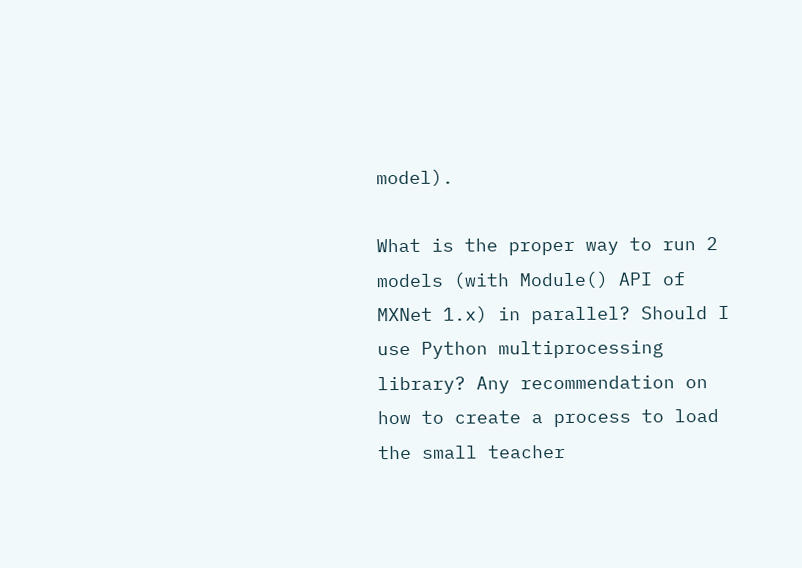model).

What is the proper way to run 2 models (with Module() API of MXNet 1.x) in parallel? Should I use Python multiprocessing library? Any recommendation on how to create a process to load the small teacher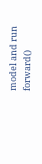model and run forward()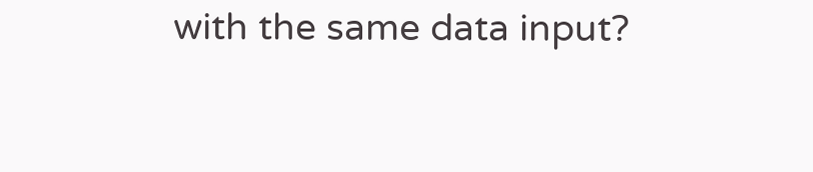with the same data input?